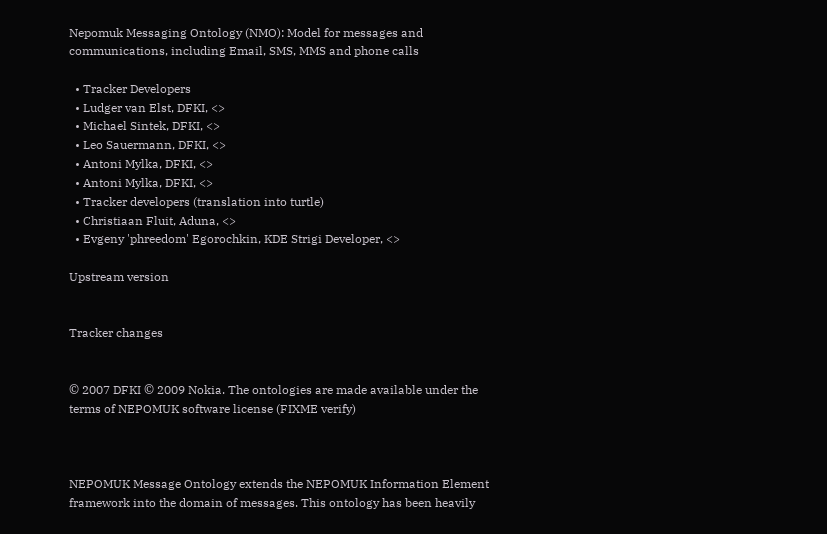Nepomuk Messaging Ontology (NMO): Model for messages and communications, including Email, SMS, MMS and phone calls

  • Tracker Developers
  • Ludger van Elst, DFKI, <>
  • Michael Sintek, DFKI, <>
  • Leo Sauermann, DFKI, <>
  • Antoni Mylka, DFKI, <>
  • Antoni Mylka, DFKI, <>
  • Tracker developers (translation into turtle)
  • Christiaan Fluit, Aduna, <>
  • Evgeny 'phreedom' Egorochkin, KDE Strigi Developer, <>

Upstream version


Tracker changes


© 2007 DFKI © 2009 Nokia. The ontologies are made available under the terms of NEPOMUK software license (FIXME verify)



NEPOMUK Message Ontology extends the NEPOMUK Information Element framework into the domain of messages. This ontology has been heavily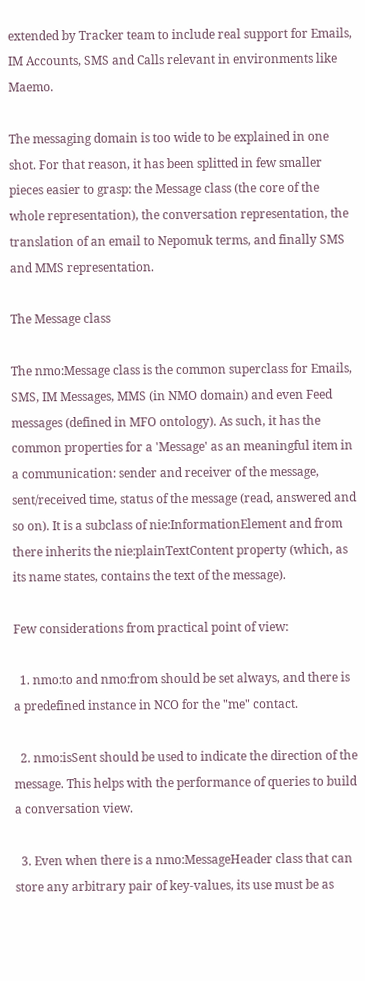extended by Tracker team to include real support for Emails, IM Accounts, SMS and Calls relevant in environments like Maemo.

The messaging domain is too wide to be explained in one shot. For that reason, it has been splitted in few smaller pieces easier to grasp: the Message class (the core of the whole representation), the conversation representation, the translation of an email to Nepomuk terms, and finally SMS and MMS representation.

The Message class

The nmo:Message class is the common superclass for Emails, SMS, IM Messages, MMS (in NMO domain) and even Feed messages (defined in MFO ontology). As such, it has the common properties for a 'Message' as an meaningful item in a communication: sender and receiver of the message, sent/received time, status of the message (read, answered and so on). It is a subclass of nie:InformationElement and from there inherits the nie:plainTextContent property (which, as its name states, contains the text of the message).

Few considerations from practical point of view:

  1. nmo:to and nmo:from should be set always, and there is a predefined instance in NCO for the "me" contact.

  2. nmo:isSent should be used to indicate the direction of the message. This helps with the performance of queries to build a conversation view.

  3. Even when there is a nmo:MessageHeader class that can store any arbitrary pair of key-values, its use must be as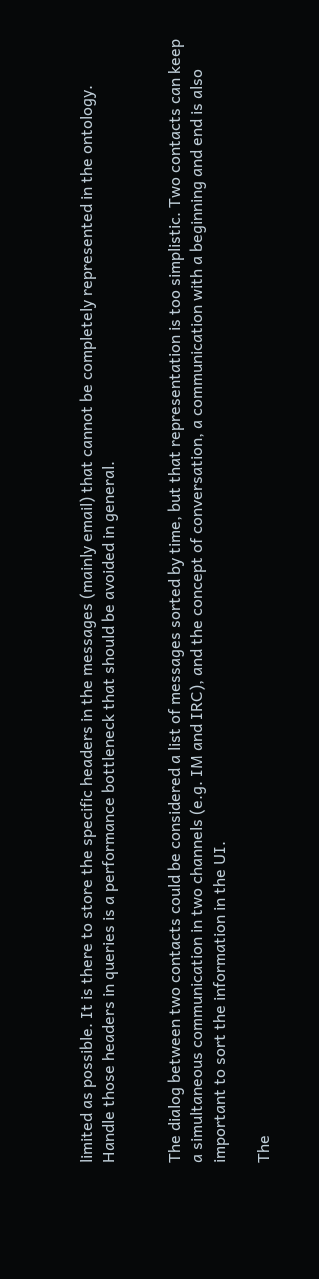limited as possible. It is there to store the specific headers in the messages (mainly email) that cannot be completely represented in the ontology. Handle those headers in queries is a performance bottleneck that should be avoided in general.


The dialog between two contacts could be considered a list of messages sorted by time, but that representation is too simplistic. Two contacts can keep a simultaneous communication in two channels (e.g. IM and IRC), and the concept of conversation, a communication with a beginning and end is also important to sort the information in the UI.

The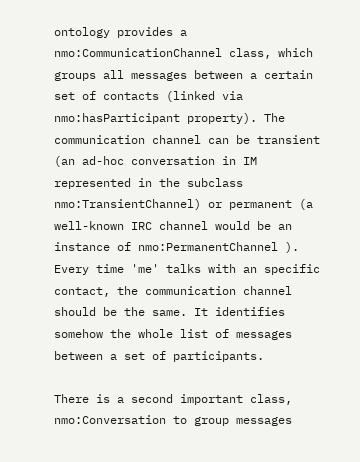ontology provides a nmo:CommunicationChannel class, which groups all messages between a certain set of contacts (linked via nmo:hasParticipant property). The communication channel can be transient (an ad-hoc conversation in IM represented in the subclass nmo:TransientChannel) or permanent (a well-known IRC channel would be an instance of nmo:PermanentChannel ). Every time 'me' talks with an specific contact, the communication channel should be the same. It identifies somehow the whole list of messages between a set of participants.

There is a second important class, nmo:Conversation to group messages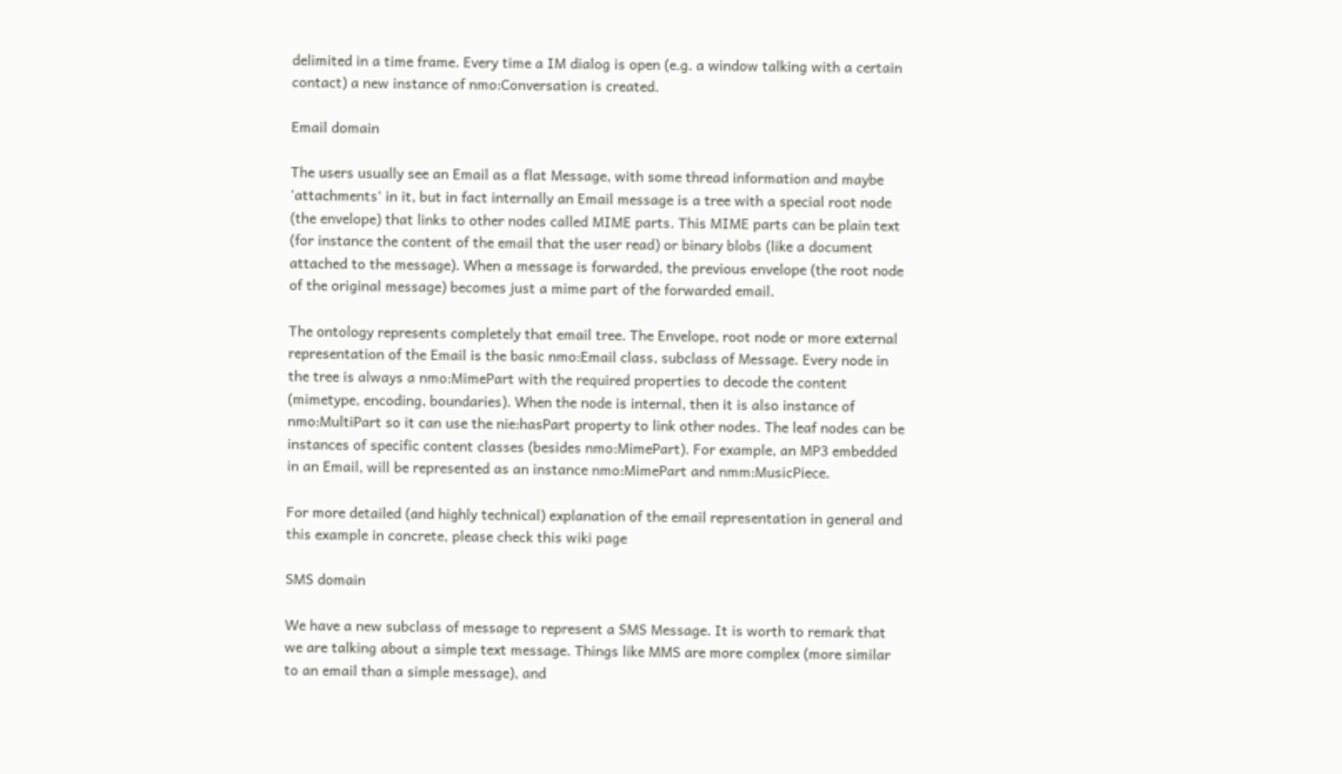delimited in a time frame. Every time a IM dialog is open (e.g. a window talking with a certain contact) a new instance of nmo:Conversation is created.

Email domain

The users usually see an Email as a flat Message, with some thread information and maybe 'attachments' in it, but in fact internally an Email message is a tree with a special root node (the envelope) that links to other nodes called MIME parts. This MIME parts can be plain text (for instance the content of the email that the user read) or binary blobs (like a document attached to the message). When a message is forwarded, the previous envelope (the root node of the original message) becomes just a mime part of the forwarded email.

The ontology represents completely that email tree. The Envelope, root node or more external representation of the Email is the basic nmo:Email class, subclass of Message. Every node in the tree is always a nmo:MimePart with the required properties to decode the content (mimetype, encoding, boundaries). When the node is internal, then it is also instance of nmo:MultiPart so it can use the nie:hasPart property to link other nodes. The leaf nodes can be instances of specific content classes (besides nmo:MimePart). For example, an MP3 embedded in an Email, will be represented as an instance nmo:MimePart and nmm:MusicPiece.

For more detailed (and highly technical) explanation of the email representation in general and this example in concrete, please check this wiki page

SMS domain

We have a new subclass of message to represent a SMS Message. It is worth to remark that we are talking about a simple text message. Things like MMS are more complex (more similar to an email than a simple message), and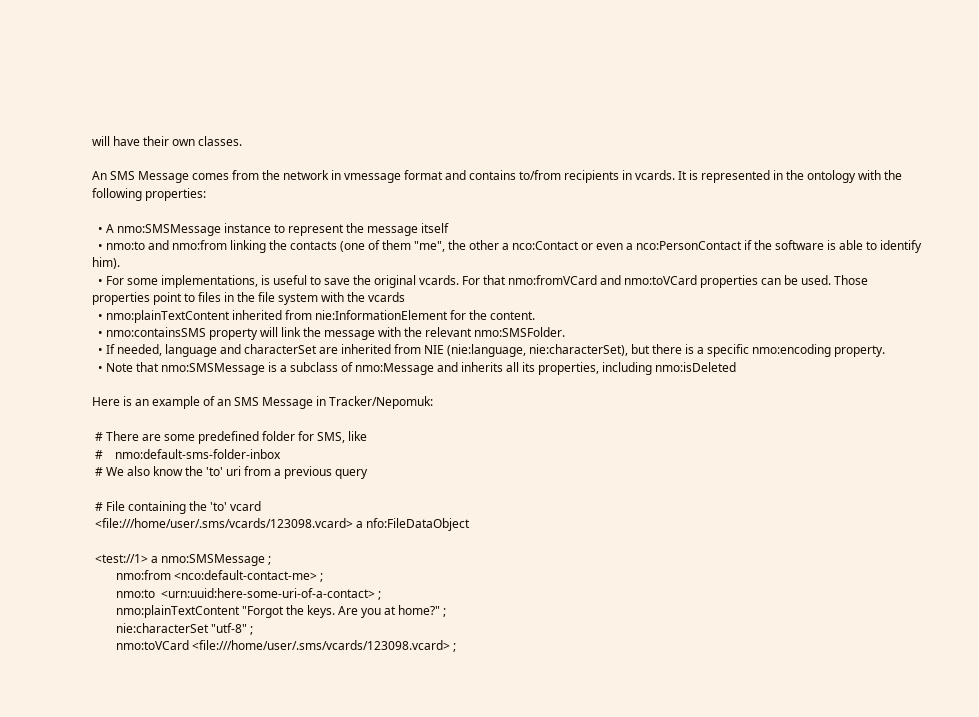will have their own classes.

An SMS Message comes from the network in vmessage format and contains to/from recipients in vcards. It is represented in the ontology with the following properties:

  • A nmo:SMSMessage instance to represent the message itself
  • nmo:to and nmo:from linking the contacts (one of them "me", the other a nco:Contact or even a nco:PersonContact if the software is able to identify him).
  • For some implementations, is useful to save the original vcards. For that nmo:fromVCard and nmo:toVCard properties can be used. Those properties point to files in the file system with the vcards
  • nmo:plainTextContent inherited from nie:InformationElement for the content.
  • nmo:containsSMS property will link the message with the relevant nmo:SMSFolder.
  • If needed, language and characterSet are inherited from NIE (nie:language, nie:characterSet), but there is a specific nmo:encoding property.
  • Note that nmo:SMSMessage is a subclass of nmo:Message and inherits all its properties, including nmo:isDeleted

Here is an example of an SMS Message in Tracker/Nepomuk:

 # There are some predefined folder for SMS, like
 #    nmo:default-sms-folder-inbox
 # We also know the 'to' uri from a previous query

 # File containing the 'to' vcard
 <file:///home/user/.sms/vcards/123098.vcard> a nfo:FileDataObject

 <test://1> a nmo:SMSMessage ;
        nmo:from <nco:default-contact-me> ;
        nmo:to  <urn:uuid:here-some-uri-of-a-contact> ;
        nmo:plainTextContent "Forgot the keys. Are you at home?" ;
        nie:characterSet "utf-8" ;
        nmo:toVCard <file:///home/user/.sms/vcards/123098.vcard> ;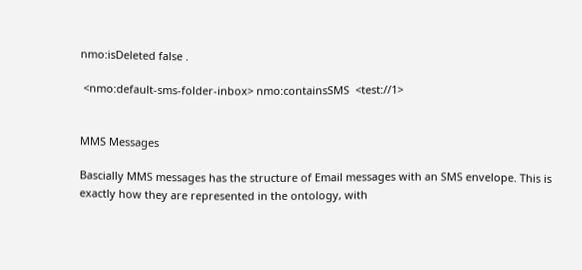nmo:isDeleted false .

 <nmo:default-sms-folder-inbox> nmo:containsSMS  <test://1>


MMS Messages

Bascially MMS messages has the structure of Email messages with an SMS envelope. This is exactly how they are represented in the ontology, with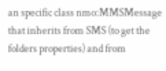an specific class nmo:MMSMessage that inherits from SMS (to get the folders properties) and from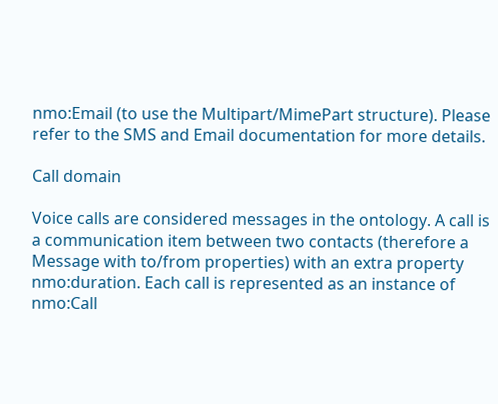nmo:Email (to use the Multipart/MimePart structure). Please refer to the SMS and Email documentation for more details.

Call domain

Voice calls are considered messages in the ontology. A call is a communication item between two contacts (therefore a Message with to/from properties) with an extra property nmo:duration. Each call is represented as an instance of nmo:Call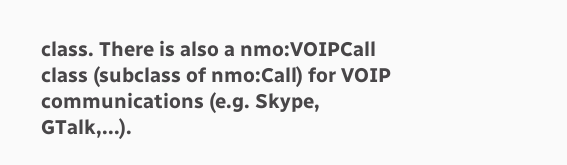class. There is also a nmo:VOIPCall class (subclass of nmo:Call) for VOIP communications (e.g. Skype, GTalk,...).